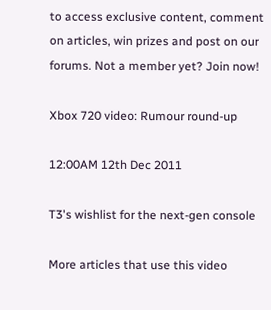to access exclusive content, comment on articles, win prizes and post on our forums. Not a member yet? Join now!

Xbox 720 video: Rumour round-up

12:00AM 12th Dec 2011

T3's wishlist for the next-gen console

More articles that use this video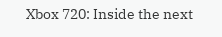Xbox 720: Inside the next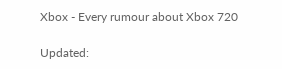Xbox - Every rumour about Xbox 720

Updated: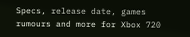Specs, release date, games rumours and more for Xbox 720